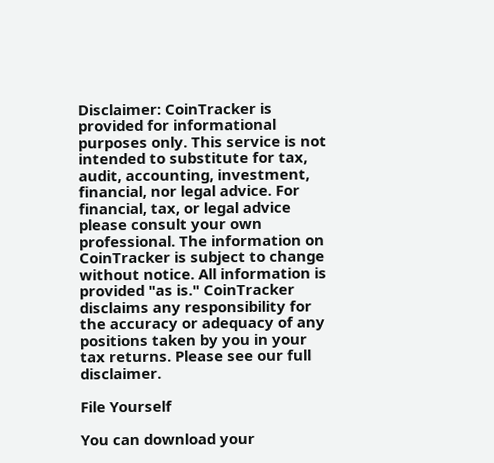Disclaimer: CoinTracker is provided for informational purposes only. This service is not intended to substitute for tax, audit, accounting, investment, financial, nor legal advice. For financial, tax, or legal advice please consult your own professional. The information on CoinTracker is subject to change without notice. All information is provided "as is." CoinTracker disclaims any responsibility for the accuracy or adequacy of any positions taken by you in your tax returns. Please see our full disclaimer.

File Yourself

You can download your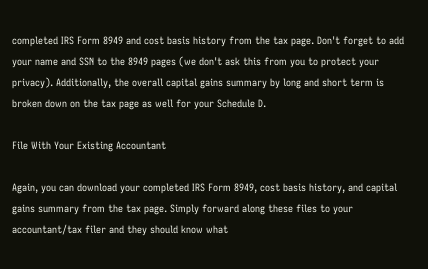completed IRS Form 8949 and cost basis history from the tax page. Don't forget to add your name and SSN to the 8949 pages (we don't ask this from you to protect your privacy). Additionally, the overall capital gains summary by long and short term is broken down on the tax page as well for your Schedule D.

File With Your Existing Accountant

Again, you can download your completed IRS Form 8949, cost basis history, and capital gains summary from the tax page. Simply forward along these files to your accountant/tax filer and they should know what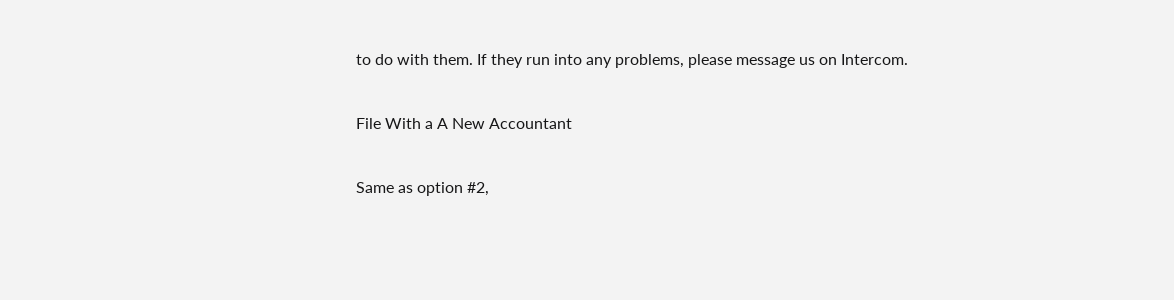to do with them. If they run into any problems, please message us on Intercom.

File With a A New Accountant

Same as option #2,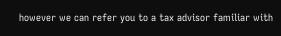however we can refer you to a tax advisor familiar with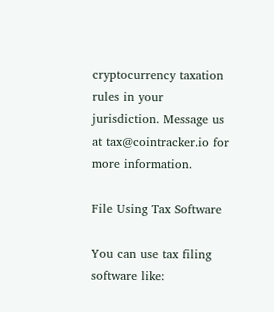cryptocurrency taxation rules in your jurisdiction. Message us at tax@cointracker.io for more information.

File Using Tax Software

You can use tax filing software like: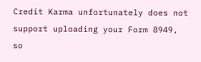Credit Karma unfortunately does not support uploading your Form 8949, so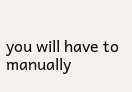you will have to manually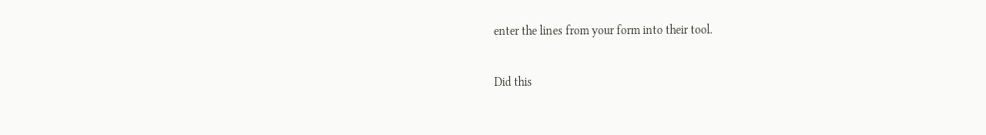enter the lines from your form into their tool.

Did this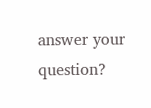answer your question?